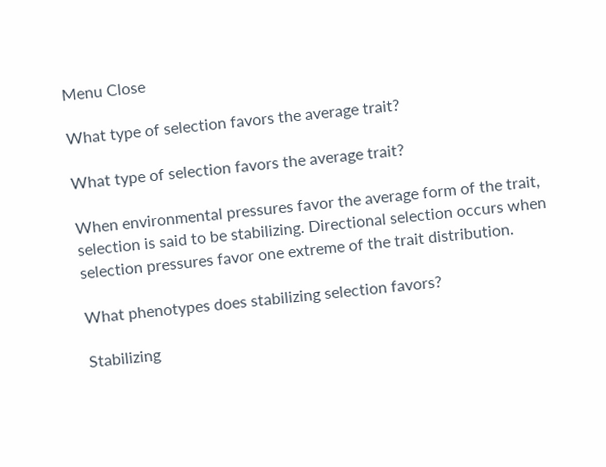Menu Close

What type of selection favors the average trait?

What type of selection favors the average trait?

When environmental pressures favor the average form of the trait, selection is said to be stabilizing. Directional selection occurs when selection pressures favor one extreme of the trait distribution.

What phenotypes does stabilizing selection favors?

Stabilizing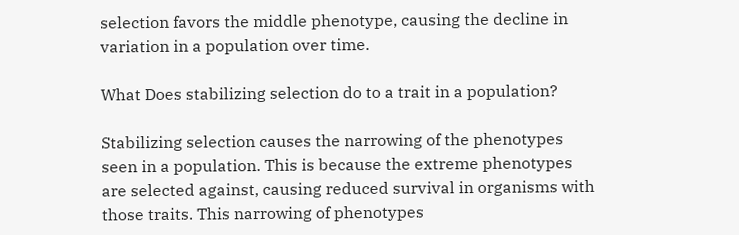selection favors the middle phenotype, causing the decline in variation in a population over time.

What Does stabilizing selection do to a trait in a population?

Stabilizing selection causes the narrowing of the phenotypes seen in a population. This is because the extreme phenotypes are selected against, causing reduced survival in organisms with those traits. This narrowing of phenotypes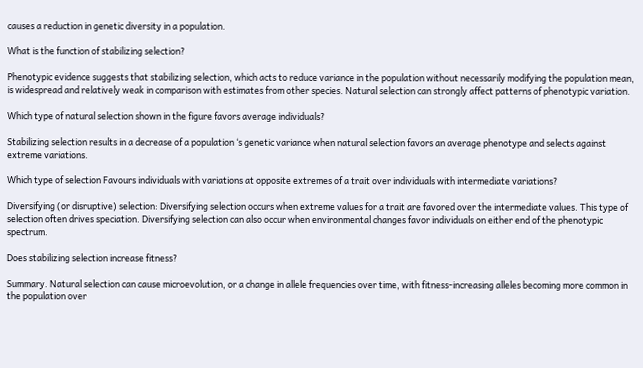causes a reduction in genetic diversity in a population.

What is the function of stabilizing selection?

Phenotypic evidence suggests that stabilizing selection, which acts to reduce variance in the population without necessarily modifying the population mean, is widespread and relatively weak in comparison with estimates from other species. Natural selection can strongly affect patterns of phenotypic variation.

Which type of natural selection shown in the figure favors average individuals?

Stabilizing selection results in a decrease of a population ‘s genetic variance when natural selection favors an average phenotype and selects against extreme variations.

Which type of selection Favours individuals with variations at opposite extremes of a trait over individuals with intermediate variations?

Diversifying (or disruptive) selection: Diversifying selection occurs when extreme values for a trait are favored over the intermediate values. This type of selection often drives speciation. Diversifying selection can also occur when environmental changes favor individuals on either end of the phenotypic spectrum.

Does stabilizing selection increase fitness?

Summary. Natural selection can cause microevolution, or a change in allele frequencies over time, with fitness-increasing alleles becoming more common in the population over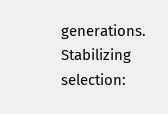generations. Stabilizing selection: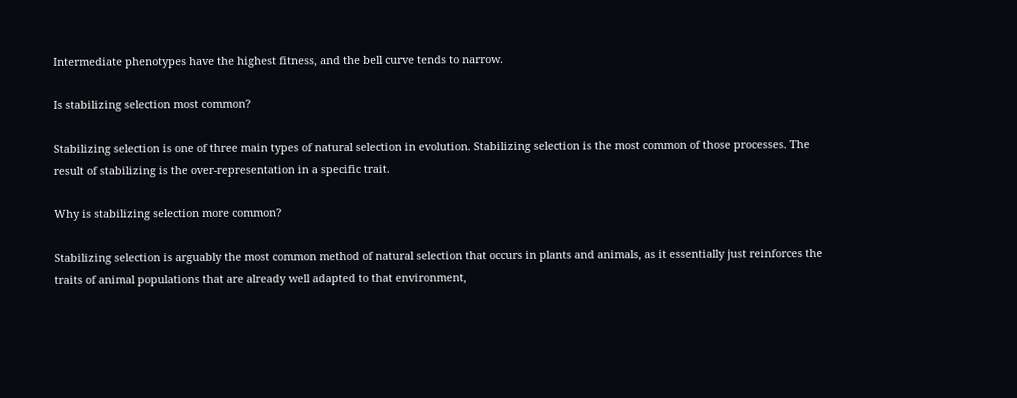Intermediate phenotypes have the highest fitness, and the bell curve tends to narrow.

Is stabilizing selection most common?

Stabilizing selection is one of three main types of natural selection in evolution. Stabilizing selection is the most common of those processes. The result of stabilizing is the over-representation in a specific trait.

Why is stabilizing selection more common?

Stabilizing selection is arguably the most common method of natural selection that occurs in plants and animals, as it essentially just reinforces the traits of animal populations that are already well adapted to that environment,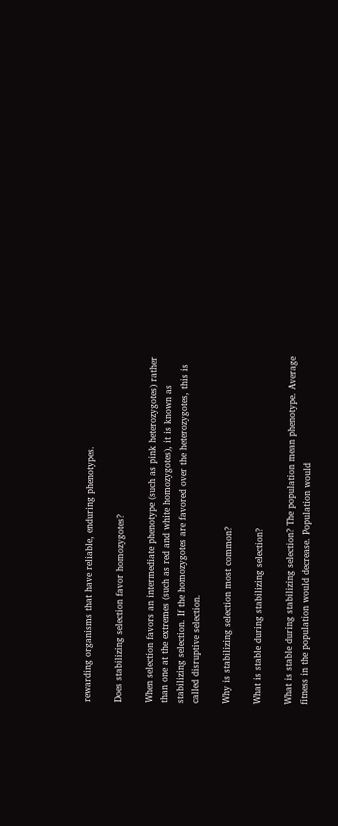rewarding organisms that have reliable, enduring phenotypes.

Does stabilizing selection favor homozygotes?

When selection favors an intermediate phenotype (such as pink heterozygotes) rather than one at the extremes (such as red and white homozygotes), it is known as stabilizing selection. If the homozygotes are favored over the heterozygotes, this is called disruptive selection.

Why is stabilizing selection most common?

What is stable during stabilizing selection?

What is stable during stabilizing selection? The population mean phenotype. Average fitness in the population would decrease. Population would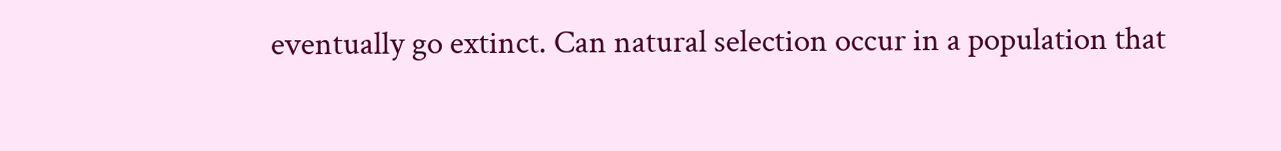eventually go extinct. Can natural selection occur in a population that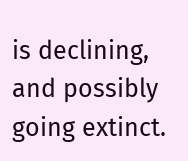is declining, and possibly going extinct.